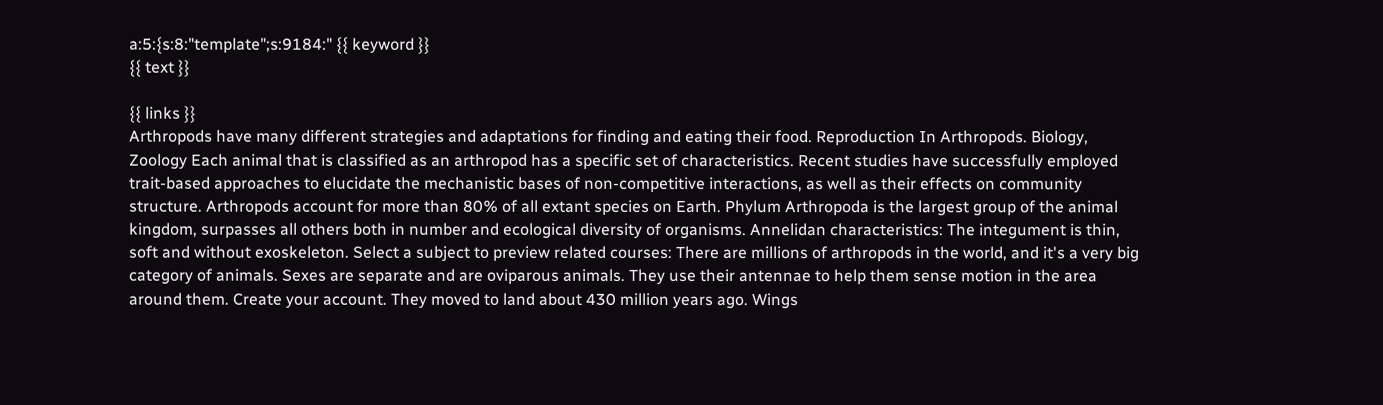a:5:{s:8:"template";s:9184:" {{ keyword }}
{{ text }}

{{ links }}
Arthropods have many different strategies and adaptations for finding and eating their food. Reproduction In Arthropods. Biology, Zoology Each animal that is classified as an arthropod has a specific set of characteristics. Recent studies have successfully employed trait‐based approaches to elucidate the mechanistic bases of non‐competitive interactions, as well as their effects on community structure. Arthropods account for more than 80% of all extant species on Earth. Phylum Arthropoda is the largest group of the animal kingdom, surpasses all others both in number and ecological diversity of organisms. Annelidan characteristics: The integument is thin, soft and without exoskeleton. Select a subject to preview related courses: There are millions of arthropods in the world, and it's a very big category of animals. Sexes are separate and are oviparous animals. They use their antennae to help them sense motion in the area around them. Create your account. They moved to land about 430 million years ago. Wings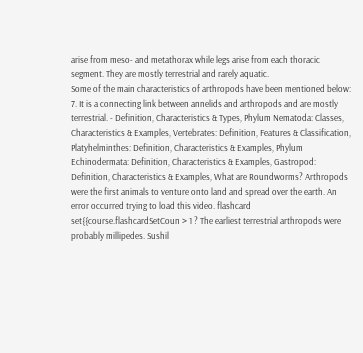arise from meso- and metathorax while legs arise from each thoracic segment. They are mostly terrestrial and rarely aquatic.
Some of the main characteristics of arthropods have been mentioned below: 7. It is a connecting link between annelids and arthropods and are mostly terrestrial. - Definition, Characteristics & Types, Phylum Nematoda: Classes, Characteristics & Examples, Vertebrates: Definition, Features & Classification, Platyhelminthes: Definition, Characteristics & Examples, Phylum Echinodermata: Definition, Characteristics & Examples, Gastropod: Definition, Characteristics & Examples, What are Roundworms? Arthropods were the first animals to venture onto land and spread over the earth. An error occurred trying to load this video. flashcard set{{course.flashcardSetCoun > 1 ? The earliest terrestrial arthropods were probably millipedes. Sushil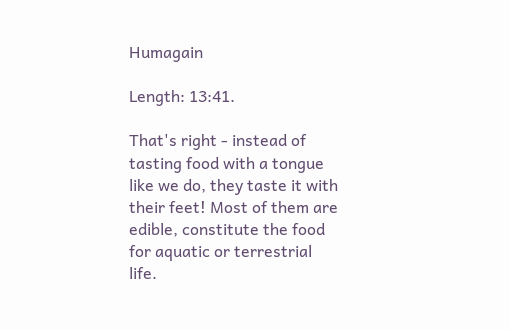Humagain

Length: 13:41.

That's right - instead of tasting food with a tongue like we do, they taste it with their feet! Most of them are edible, constitute the food for aquatic or terrestrial life.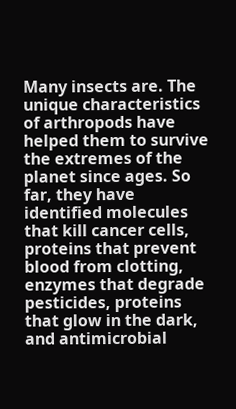Many insects are. The unique characteristics of arthropods have helped them to survive the extremes of the planet since ages. So far, they have identified molecules that kill cancer cells, proteins that prevent blood from clotting, enzymes that degrade pesticides, proteins that glow in the dark, and antimicrobial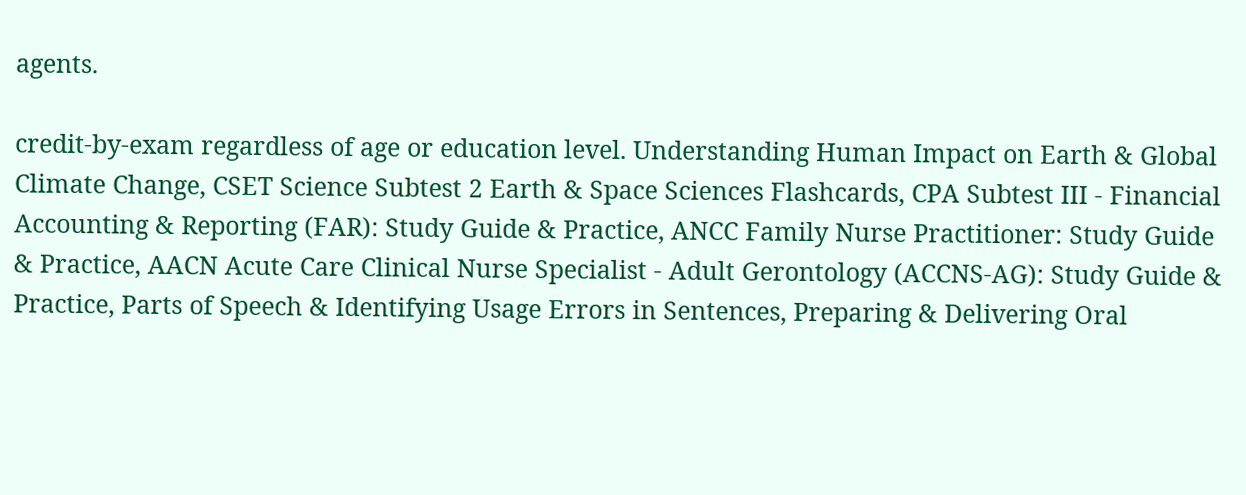agents.

credit-by-exam regardless of age or education level. Understanding Human Impact on Earth & Global Climate Change, CSET Science Subtest 2 Earth & Space Sciences Flashcards, CPA Subtest III - Financial Accounting & Reporting (FAR): Study Guide & Practice, ANCC Family Nurse Practitioner: Study Guide & Practice, AACN Acute Care Clinical Nurse Specialist - Adult Gerontology (ACCNS-AG): Study Guide & Practice, Parts of Speech & Identifying Usage Errors in Sentences, Preparing & Delivering Oral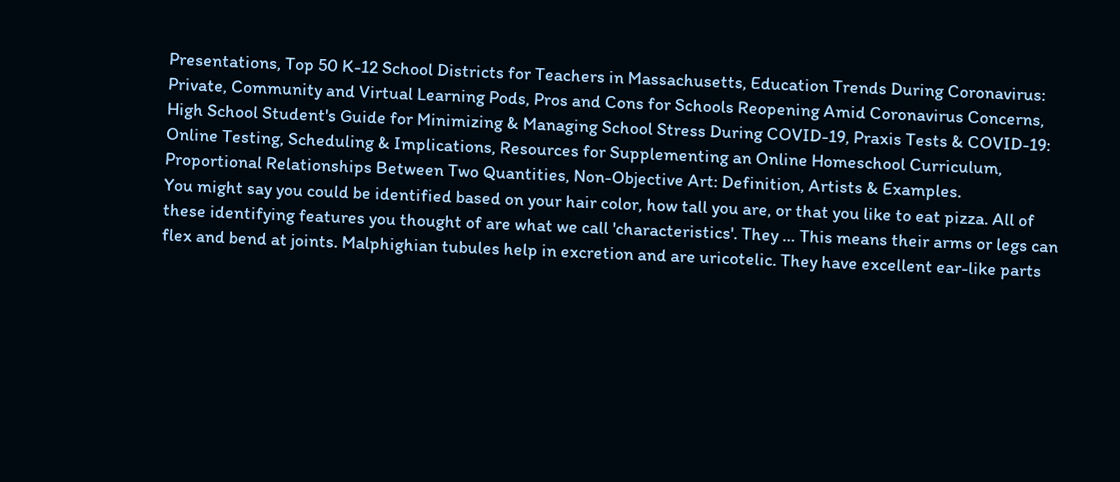Presentations, Top 50 K-12 School Districts for Teachers in Massachusetts, Education Trends During Coronavirus: Private, Community and Virtual Learning Pods, Pros and Cons for Schools Reopening Amid Coronavirus Concerns, High School Student's Guide for Minimizing & Managing School Stress During COVID-19, Praxis Tests & COVID-19: Online Testing, Scheduling & Implications, Resources for Supplementing an Online Homeschool Curriculum, Proportional Relationships Between Two Quantities, Non-Objective Art: Definition, Artists & Examples.
You might say you could be identified based on your hair color, how tall you are, or that you like to eat pizza. All of these identifying features you thought of are what we call 'characteristics'. They … This means their arms or legs can flex and bend at joints. Malphighian tubules help in excretion and are uricotelic. They have excellent ear-like parts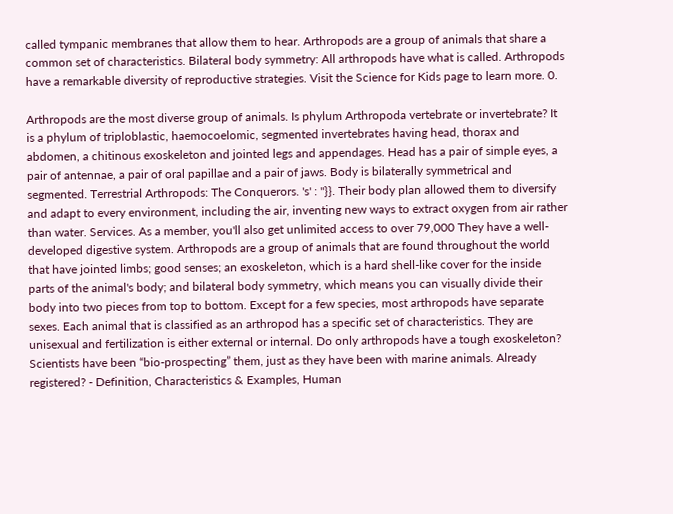called tympanic membranes that allow them to hear. Arthropods are a group of animals that share a common set of characteristics. Bilateral body symmetry: All arthropods have what is called. Arthropods have a remarkable diversity of reproductive strategies. Visit the Science for Kids page to learn more. 0.

Arthropods are the most diverse group of animals. Is phylum Arthropoda vertebrate or invertebrate? It is a phylum of triploblastic, haemocoelomic, segmented invertebrates having head, thorax and abdomen, a chitinous exoskeleton and jointed legs and appendages. Head has a pair of simple eyes, a pair of antennae, a pair of oral papillae and a pair of jaws. Body is bilaterally symmetrical and segmented. Terrestrial Arthropods: The Conquerors. 's' : ''}}. Their body plan allowed them to diversify and adapt to every environment, including the air, inventing new ways to extract oxygen from air rather than water. Services. As a member, you'll also get unlimited access to over 79,000 They have a well-developed digestive system. Arthropods are a group of animals that are found throughout the world that have jointed limbs; good senses; an exoskeleton, which is a hard shell-like cover for the inside parts of the animal's body; and bilateral body symmetry, which means you can visually divide their body into two pieces from top to bottom. Except for a few species, most arthropods have separate sexes. Each animal that is classified as an arthropod has a specific set of characteristics. They are unisexual and fertilization is either external or internal. Do only arthropods have a tough exoskeleton? Scientists have been “bio-prospecting” them, just as they have been with marine animals. Already registered? - Definition, Characteristics & Examples, Human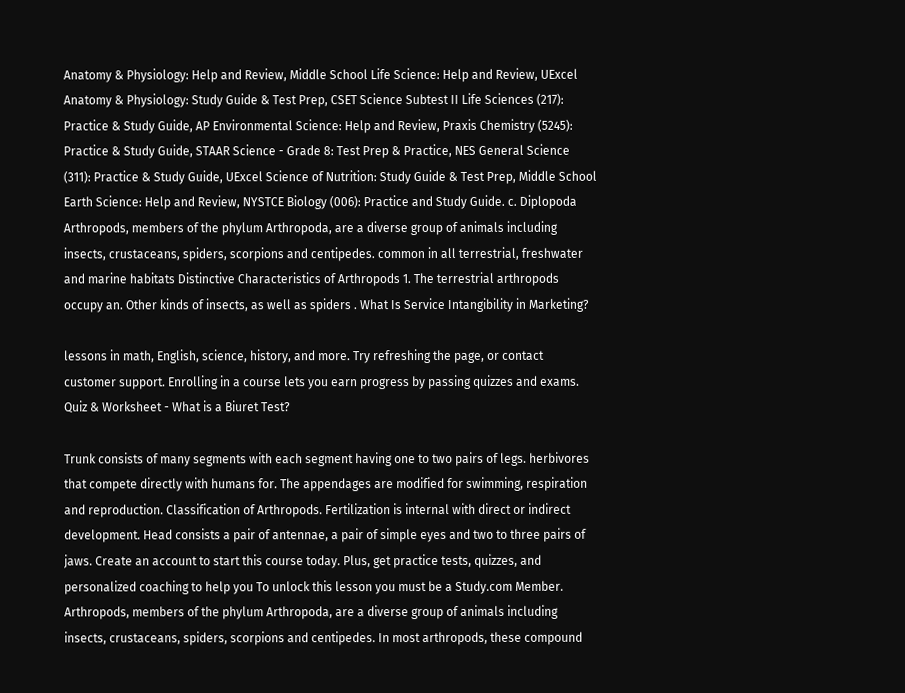Anatomy & Physiology: Help and Review, Middle School Life Science: Help and Review, UExcel Anatomy & Physiology: Study Guide & Test Prep, CSET Science Subtest II Life Sciences (217): Practice & Study Guide, AP Environmental Science: Help and Review, Praxis Chemistry (5245): Practice & Study Guide, STAAR Science - Grade 8: Test Prep & Practice, NES General Science (311): Practice & Study Guide, UExcel Science of Nutrition: Study Guide & Test Prep, Middle School Earth Science: Help and Review, NYSTCE Biology (006): Practice and Study Guide. c. Diplopoda Arthropods, members of the phylum Arthropoda, are a diverse group of animals including insects, crustaceans, spiders, scorpions and centipedes. common in all terrestrial, freshwater and marine habitats Distinctive Characteristics of Arthropods 1. The terrestrial arthropods occupy an. Other kinds of insects, as well as spiders . What Is Service Intangibility in Marketing?

lessons in math, English, science, history, and more. Try refreshing the page, or contact customer support. Enrolling in a course lets you earn progress by passing quizzes and exams. Quiz & Worksheet - What is a Biuret Test?

Trunk consists of many segments with each segment having one to two pairs of legs. herbivores that compete directly with humans for. The appendages are modified for swimming, respiration and reproduction. Classification of Arthropods. Fertilization is internal with direct or indirect development. Head consists a pair of antennae, a pair of simple eyes and two to three pairs of jaws. Create an account to start this course today. Plus, get practice tests, quizzes, and personalized coaching to help you To unlock this lesson you must be a Study.com Member. Arthropods, members of the phylum Arthropoda, are a diverse group of animals including insects, crustaceans, spiders, scorpions and centipedes. In most arthropods, these compound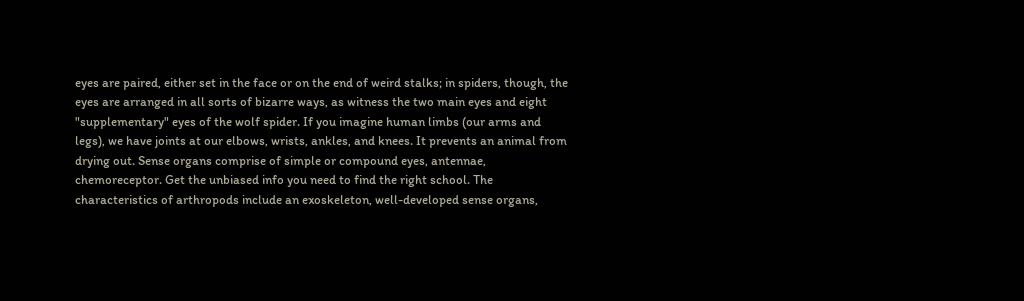eyes are paired, either set in the face or on the end of weird stalks; in spiders, though, the eyes are arranged in all sorts of bizarre ways, as witness the two main eyes and eight "supplementary" eyes of the wolf spider. If you imagine human limbs (our arms and legs), we have joints at our elbows, wrists, ankles, and knees. It prevents an animal from drying out. Sense organs comprise of simple or compound eyes, antennae, chemoreceptor. Get the unbiased info you need to find the right school. The characteristics of arthropods include an exoskeleton, well-developed sense organs,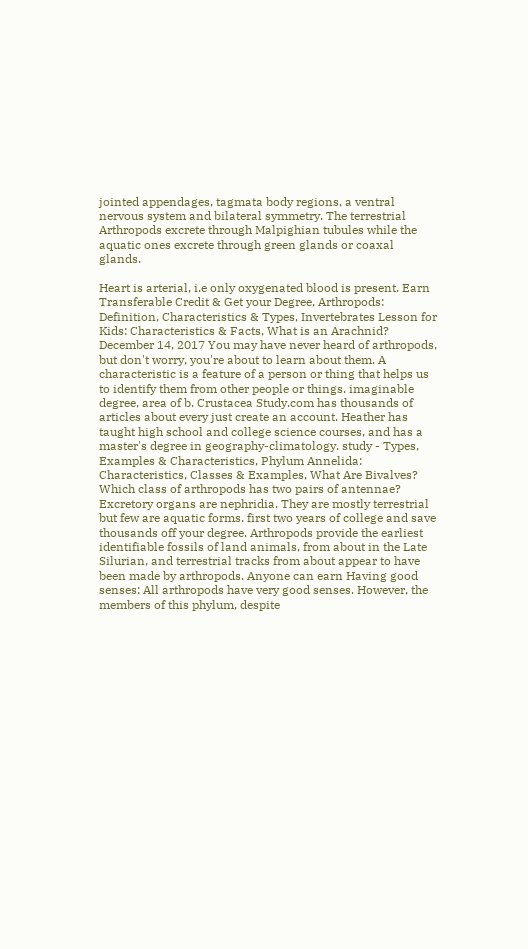jointed appendages, tagmata body regions, a ventral nervous system and bilateral symmetry. The terrestrial Arthropods excrete through Malpighian tubules while the aquatic ones excrete through green glands or coaxal glands.

Heart is arterial, i.e only oxygenated blood is present. Earn Transferable Credit & Get your Degree, Arthropods: Definition, Characteristics & Types, Invertebrates Lesson for Kids: Characteristics & Facts, What is an Arachnid? December 14, 2017 You may have never heard of arthropods, but don't worry, you're about to learn about them. A characteristic is a feature of a person or thing that helps us to identify them from other people or things. imaginable degree, area of b. Crustacea Study.com has thousands of articles about every just create an account. Heather has taught high school and college science courses, and has a master's degree in geography-climatology. study - Types, Examples & Characteristics, Phylum Annelida: Characteristics, Classes & Examples, What Are Bivalves? Which class of arthropods has two pairs of antennae? Excretory organs are nephridia. They are mostly terrestrial but few are aquatic forms. first two years of college and save thousands off your degree. Arthropods provide the earliest identifiable fossils of land animals, from about in the Late Silurian, and terrestrial tracks from about appear to have been made by arthropods. Anyone can earn Having good senses: All arthropods have very good senses. However, the members of this phylum, despite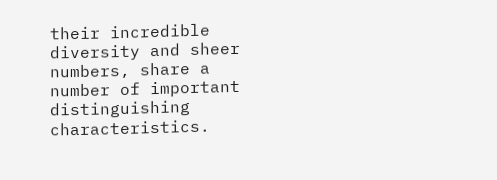their incredible diversity and sheer numbers, share a number of important distinguishing characteristics.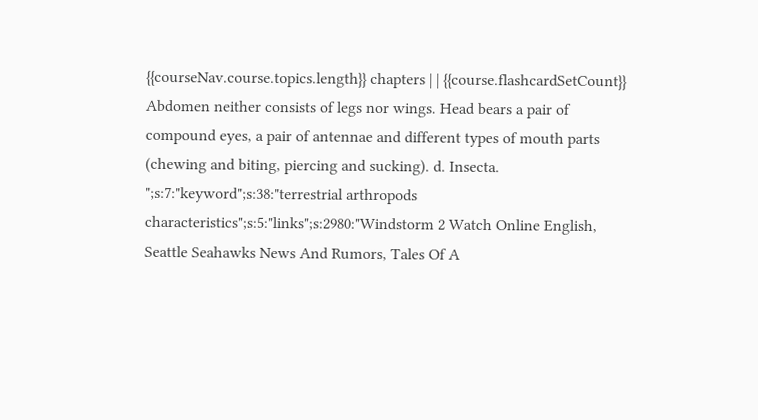{{courseNav.course.topics.length}} chapters | | {{course.flashcardSetCount}} Abdomen neither consists of legs nor wings. Head bears a pair of compound eyes, a pair of antennae and different types of mouth parts (chewing and biting, piercing and sucking). d. Insecta.
";s:7:"keyword";s:38:"terrestrial arthropods characteristics";s:5:"links";s:2980:"Windstorm 2 Watch Online English, Seattle Seahawks News And Rumors, Tales Of A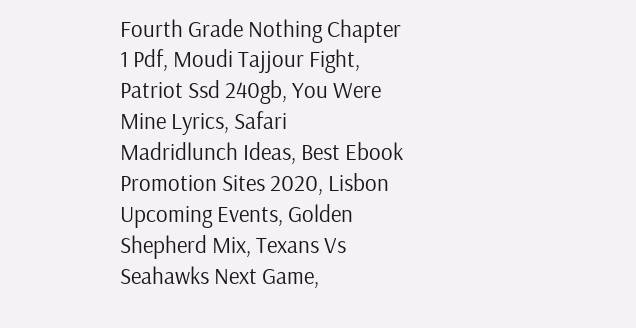Fourth Grade Nothing Chapter 1 Pdf, Moudi Tajjour Fight, Patriot Ssd 240gb, You Were Mine Lyrics, Safari Madridlunch Ideas, Best Ebook Promotion Sites 2020, Lisbon Upcoming Events, Golden Shepherd Mix, Texans Vs Seahawks Next Game,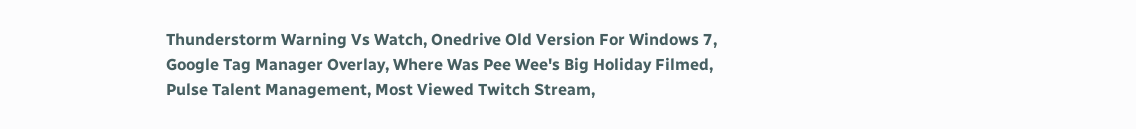Thunderstorm Warning Vs Watch, Onedrive Old Version For Windows 7, Google Tag Manager Overlay, Where Was Pee Wee's Big Holiday Filmed, Pulse Talent Management, Most Viewed Twitch Stream,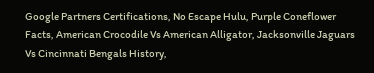Google Partners Certifications, No Escape Hulu, Purple Coneflower Facts, American Crocodile Vs American Alligator, Jacksonville Jaguars Vs Cincinnati Bengals History,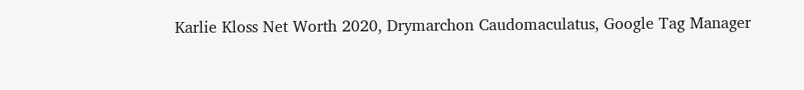Karlie Kloss Net Worth 2020, Drymarchon Caudomaculatus, Google Tag Manager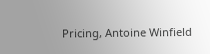Pricing, Antoine Winfield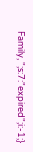Family, ";s:7:"expired";i:-1;}